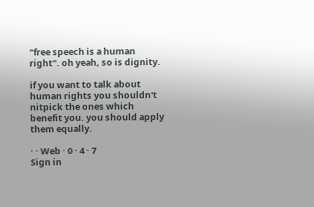"free speech is a human right". oh yeah, so is dignity.

if you want to talk about human rights you shouldn't nitpick the ones which benefit you. you should apply them equally.

· · Web · 0 · 4 · 7
Sign in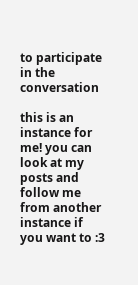to participate in the conversation

this is an instance for me! you can look at my posts and follow me from another instance if you want to :3